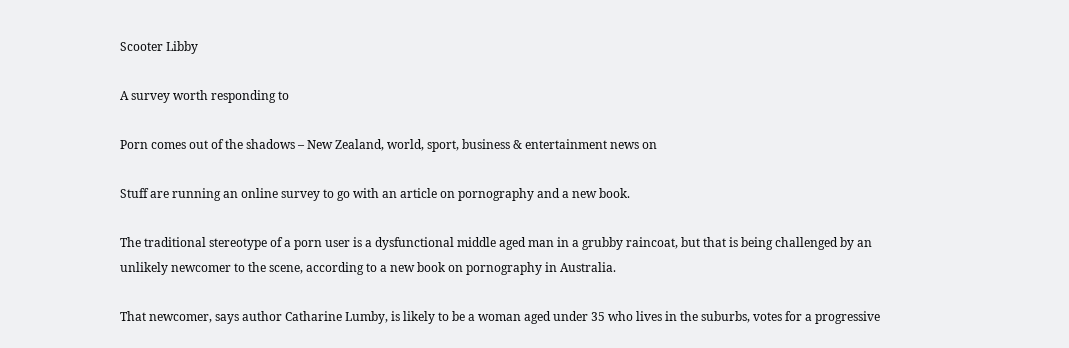Scooter Libby

A survey worth responding to

Porn comes out of the shadows – New Zealand, world, sport, business & entertainment news on

Stuff are running an online survey to go with an article on pornography and a new book.

The traditional stereotype of a porn user is a dysfunctional middle aged man in a grubby raincoat, but that is being challenged by an unlikely newcomer to the scene, according to a new book on pornography in Australia.

That newcomer, says author Catharine Lumby, is likely to be a woman aged under 35 who lives in the suburbs, votes for a progressive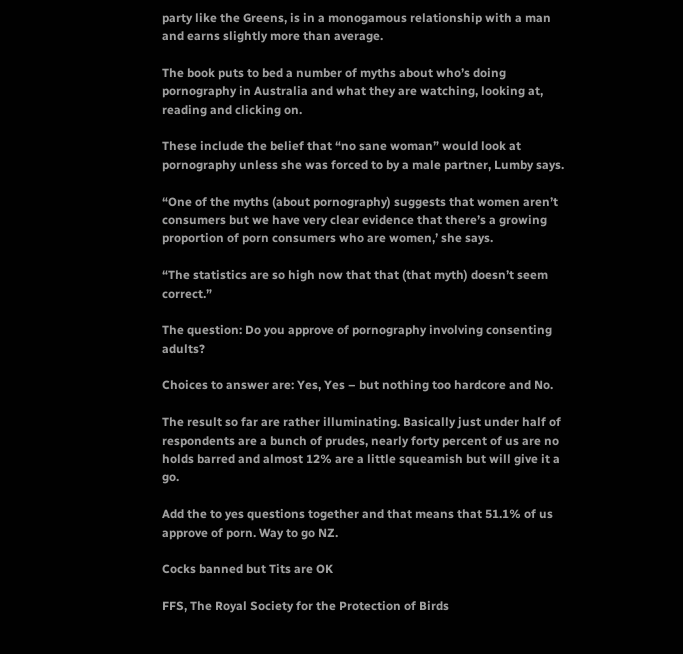party like the Greens, is in a monogamous relationship with a man and earns slightly more than average.

The book puts to bed a number of myths about who’s doing pornography in Australia and what they are watching, looking at, reading and clicking on.

These include the belief that “no sane woman” would look at pornography unless she was forced to by a male partner, Lumby says.

“One of the myths (about pornography) suggests that women aren’t consumers but we have very clear evidence that there’s a growing proportion of porn consumers who are women,’ she says.

“The statistics are so high now that that (that myth) doesn’t seem correct.”

The question: Do you approve of pornography involving consenting adults?

Choices to answer are: Yes, Yes – but nothing too hardcore and No.

The result so far are rather illuminating. Basically just under half of respondents are a bunch of prudes, nearly forty percent of us are no holds barred and almost 12% are a little squeamish but will give it a go.

Add the to yes questions together and that means that 51.1% of us approve of porn. Way to go NZ.

Cocks banned but Tits are OK

FFS, The Royal Society for the Protection of Birds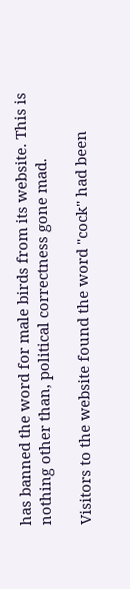has banned the word for male birds from its website. This is nothing other than, political correctness gone mad.

Visitors to the website found the word "cock" had been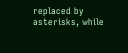replaced by asterisks, while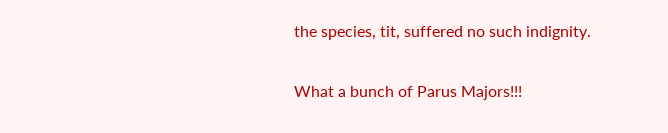the species, tit, suffered no such indignity.

What a bunch of Parus Majors!!!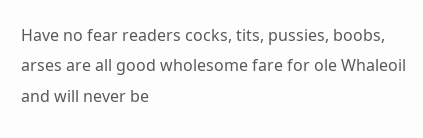Have no fear readers cocks, tits, pussies, boobs, arses are all good wholesome fare for ole Whaleoil and will never be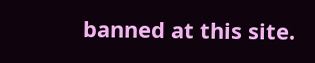banned at this site.